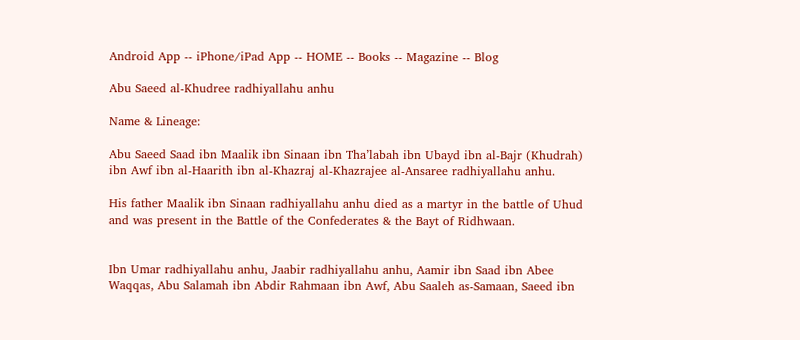Android App -- iPhone/iPad App -- HOME -- Books -- Magazine -- Blog

Abu Saeed al-Khudree radhiyallahu anhu

Name & Lineage:

Abu Saeed Saad ibn Maalik ibn Sinaan ibn Tha’labah ibn Ubayd ibn al-Bajr (Khudrah) ibn Awf ibn al-Haarith ibn al-Khazraj al-Khazrajee al-Ansaree radhiyallahu anhu.

His father Maalik ibn Sinaan radhiyallahu anhu died as a martyr in the battle of Uhud and was present in the Battle of the Confederates & the Bayt of Ridhwaan.


Ibn Umar radhiyallahu anhu, Jaabir radhiyallahu anhu, Aamir ibn Saad ibn Abee Waqqas, Abu Salamah ibn Abdir Rahmaan ibn Awf, Abu Saaleh as-Samaan, Saeed ibn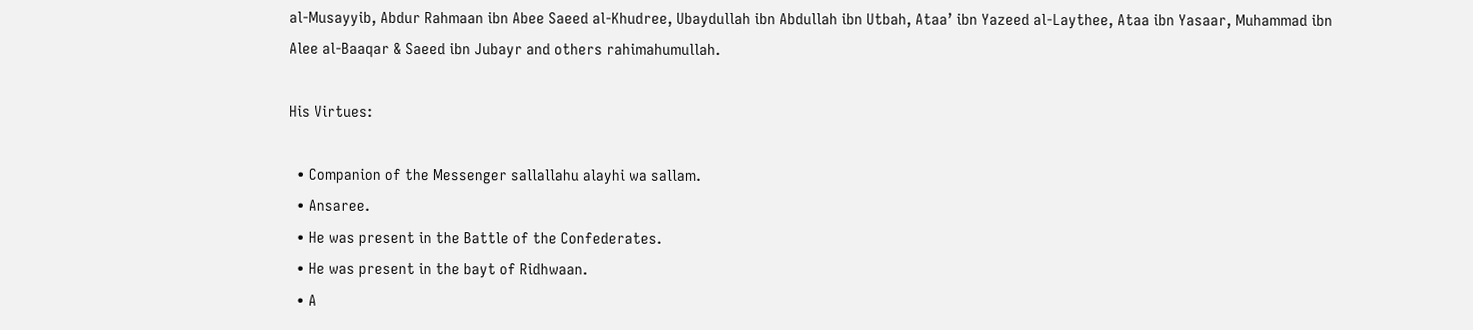al-Musayyib, Abdur Rahmaan ibn Abee Saeed al-Khudree, Ubaydullah ibn Abdullah ibn Utbah, Ataa’ ibn Yazeed al-Laythee, Ataa ibn Yasaar, Muhammad ibn Alee al-Baaqar & Saeed ibn Jubayr and others rahimahumullah.

His Virtues:

  • Companion of the Messenger sallallahu alayhi wa sallam.
  • Ansaree.
  • He was present in the Battle of the Confederates.
  • He was present in the bayt of Ridhwaan.
  • A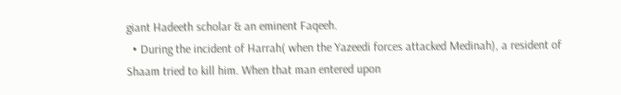giant Hadeeth scholar & an eminent Faqeeh.
  • During the incident of Harrah( when the Yazeedi forces attacked Medinah), a resident of Shaam tried to kill him. When that man entered upon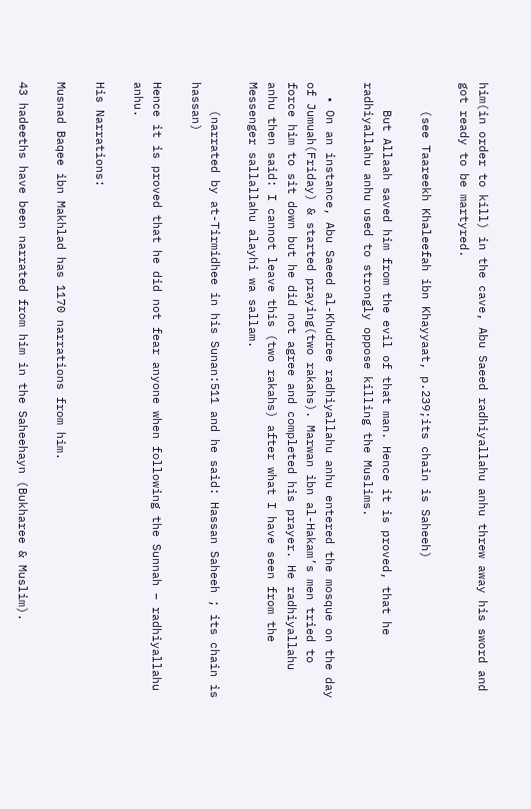him(in order to kill) in the cave, Abu Saeed radhiyallahu anhu threw away his sword and got ready to be martyred.

    (see Taareekh Khaleefah ibn Khayyaat, p.239;its chain is Saheeh)

    But Allaah saved him from the evil of that man. Hence it is proved, that he radhiyallahu anhu used to strongly oppose killing the Muslims.

  • On an instance, Abu Saeed al-Khudree radhiyallahu anhu entered the mosque on the day of Jumuah(Friday) & started praying(two rakahs). Marwan ibn al-Hakam’s men tried to force him to sit down but he did not agree and completed his prayer. He radhiyallahu anhu then said: I cannot leave this (two rakahs) after what I have seen from the Messenger sallallahu alayhi wa sallam.

    (narrated by at-Tirmidhee in his Sunan:511 and he said: Hassan Saheeh ; its chain is hassan)

Hence it is proved that he did not fear anyone when following the Sunnah – radhiyallahu anhu.

His Narrations:

Musnad Baqee ibn Makhlad has 1170 narrations from him.

43 hadeeths have been narrated from him in the Saheehayn (Bukharee & Muslim).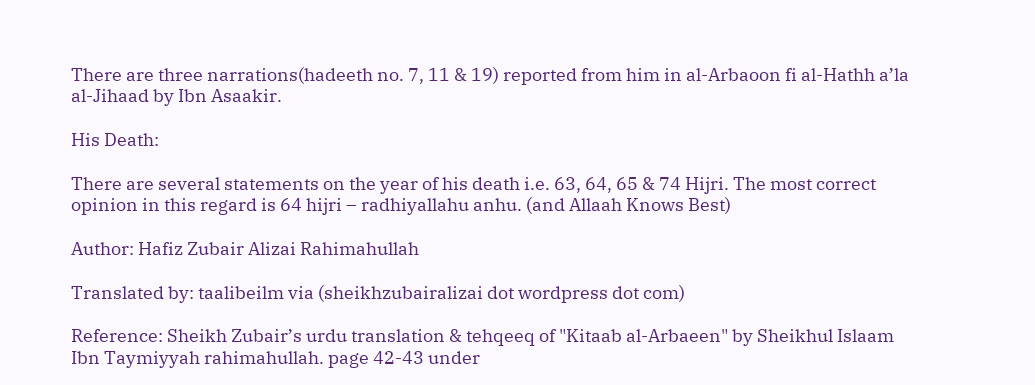There are three narrations(hadeeth no. 7, 11 & 19) reported from him in al-Arbaoon fi al-Hathh a’la al-Jihaad by Ibn Asaakir.

His Death:

There are several statements on the year of his death i.e. 63, 64, 65 & 74 Hijri. The most correct opinion in this regard is 64 hijri – radhiyallahu anhu. (and Allaah Knows Best)

Author: Hafiz Zubair Alizai Rahimahullah

Translated by: taalibeilm via (sheikhzubairalizai dot wordpress dot com)

Reference: Sheikh Zubair’s urdu translation & tehqeeq of "Kitaab al-Arbaeen" by Sheikhul Islaam Ibn Taymiyyah rahimahullah. page 42-43 under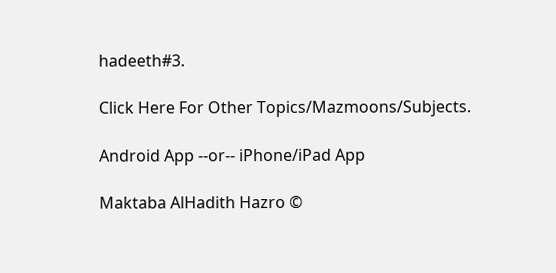hadeeth#3.

Click Here For Other Topics/Mazmoons/Subjects.

Android App --or-- iPhone/iPad App

Maktaba AlHadith Hazro ©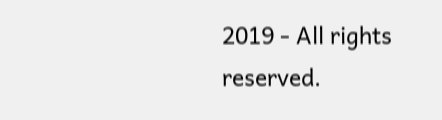2019 - All rights reserved.